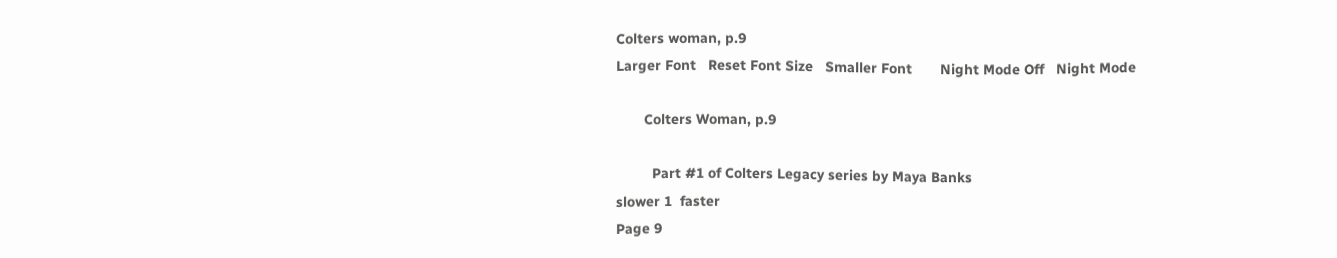Colters woman, p.9
Larger Font   Reset Font Size   Smaller Font       Night Mode Off   Night Mode

       Colters Woman, p.9

         Part #1 of Colters Legacy series by Maya Banks
slower 1  faster
Page 9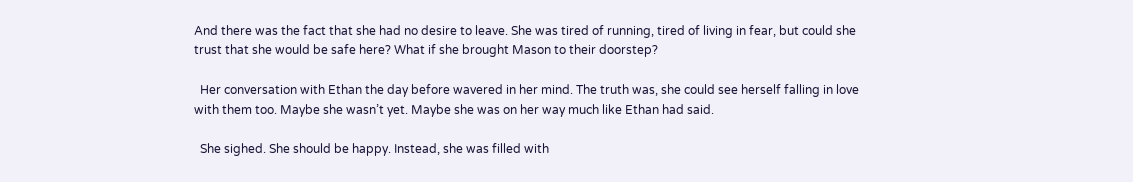And there was the fact that she had no desire to leave. She was tired of running, tired of living in fear, but could she trust that she would be safe here? What if she brought Mason to their doorstep?

  Her conversation with Ethan the day before wavered in her mind. The truth was, she could see herself falling in love with them too. Maybe she wasn’t yet. Maybe she was on her way much like Ethan had said.

  She sighed. She should be happy. Instead, she was filled with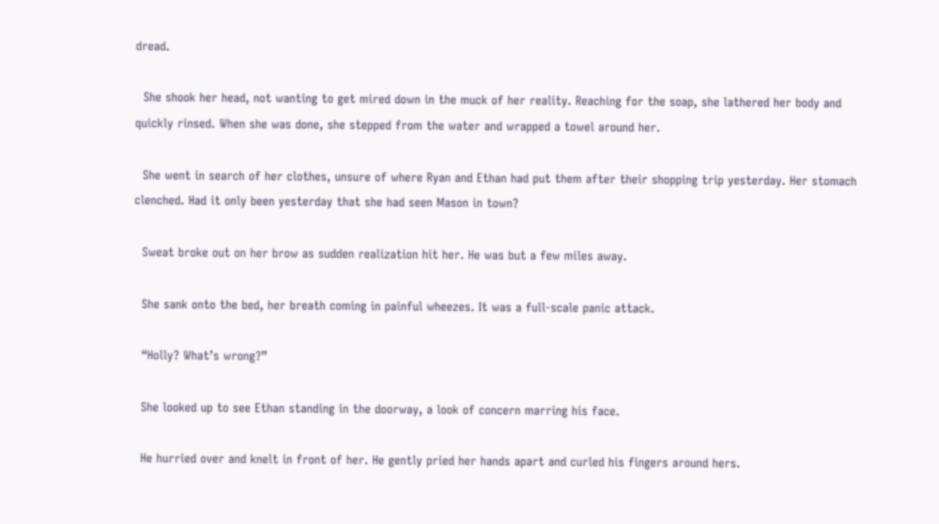dread.

  She shook her head, not wanting to get mired down in the muck of her reality. Reaching for the soap, she lathered her body and quickly rinsed. When she was done, she stepped from the water and wrapped a towel around her.

  She went in search of her clothes, unsure of where Ryan and Ethan had put them after their shopping trip yesterday. Her stomach clenched. Had it only been yesterday that she had seen Mason in town?

  Sweat broke out on her brow as sudden realization hit her. He was but a few miles away.

  She sank onto the bed, her breath coming in painful wheezes. It was a full-scale panic attack.

  “Holly? What’s wrong?”

  She looked up to see Ethan standing in the doorway, a look of concern marring his face.

  He hurried over and knelt in front of her. He gently pried her hands apart and curled his fingers around hers.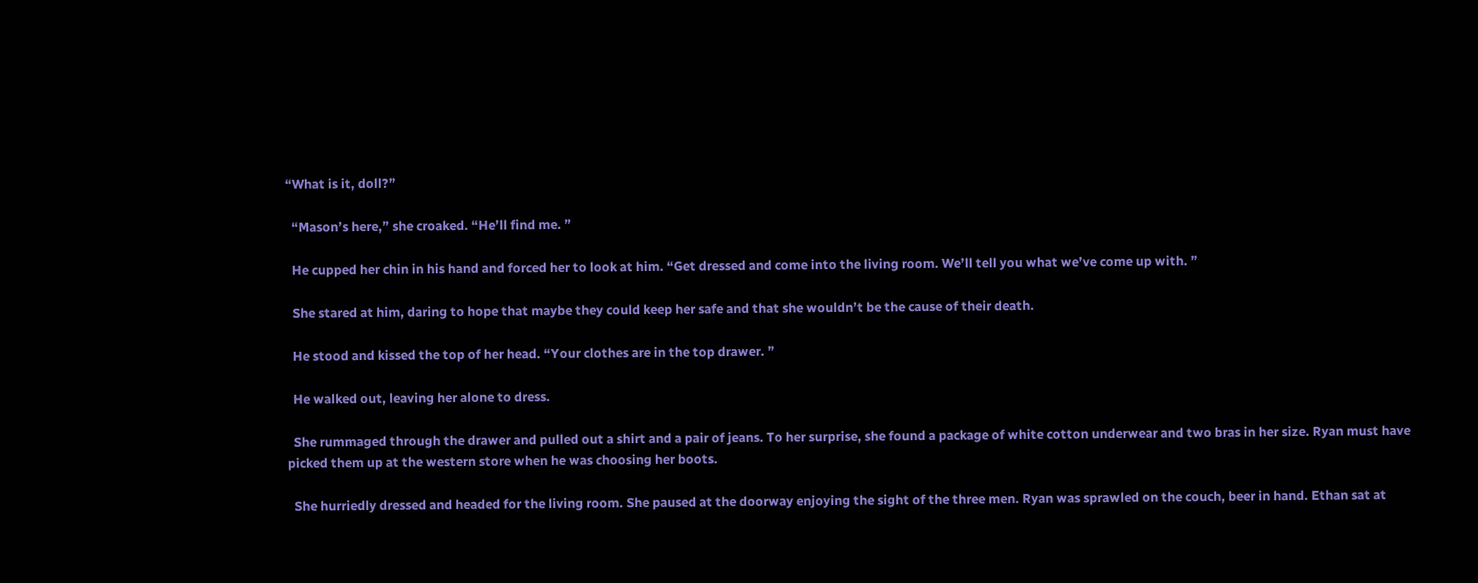“What is it, doll?”

  “Mason’s here,” she croaked. “He’ll find me. ”

  He cupped her chin in his hand and forced her to look at him. “Get dressed and come into the living room. We’ll tell you what we’ve come up with. ”

  She stared at him, daring to hope that maybe they could keep her safe and that she wouldn’t be the cause of their death.

  He stood and kissed the top of her head. “Your clothes are in the top drawer. ”

  He walked out, leaving her alone to dress.

  She rummaged through the drawer and pulled out a shirt and a pair of jeans. To her surprise, she found a package of white cotton underwear and two bras in her size. Ryan must have picked them up at the western store when he was choosing her boots.

  She hurriedly dressed and headed for the living room. She paused at the doorway enjoying the sight of the three men. Ryan was sprawled on the couch, beer in hand. Ethan sat at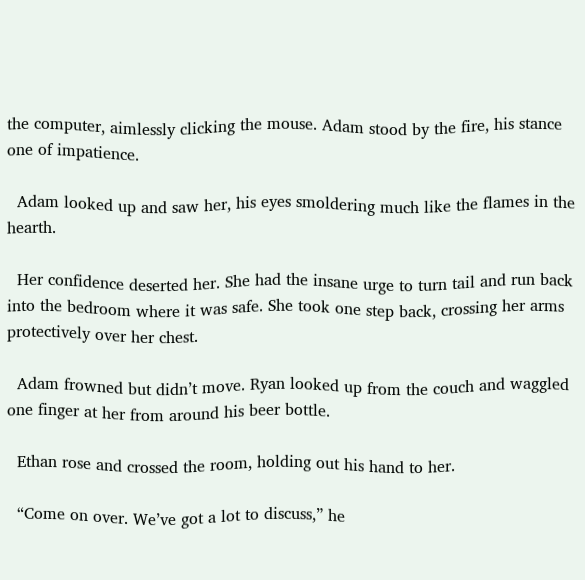the computer, aimlessly clicking the mouse. Adam stood by the fire, his stance one of impatience.

  Adam looked up and saw her, his eyes smoldering much like the flames in the hearth.

  Her confidence deserted her. She had the insane urge to turn tail and run back into the bedroom where it was safe. She took one step back, crossing her arms protectively over her chest.

  Adam frowned but didn’t move. Ryan looked up from the couch and waggled one finger at her from around his beer bottle.

  Ethan rose and crossed the room, holding out his hand to her.

  “Come on over. We’ve got a lot to discuss,” he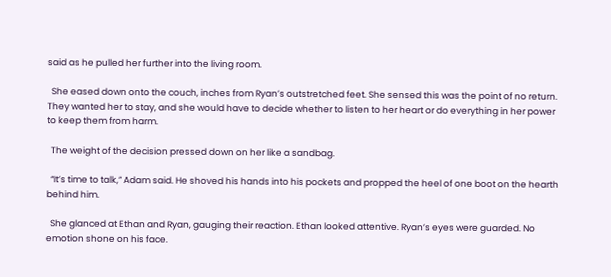said as he pulled her further into the living room.

  She eased down onto the couch, inches from Ryan’s outstretched feet. She sensed this was the point of no return. They wanted her to stay, and she would have to decide whether to listen to her heart or do everything in her power to keep them from harm.

  The weight of the decision pressed down on her like a sandbag.

  “It’s time to talk,” Adam said. He shoved his hands into his pockets and propped the heel of one boot on the hearth behind him.

  She glanced at Ethan and Ryan, gauging their reaction. Ethan looked attentive. Ryan’s eyes were guarded. No emotion shone on his face.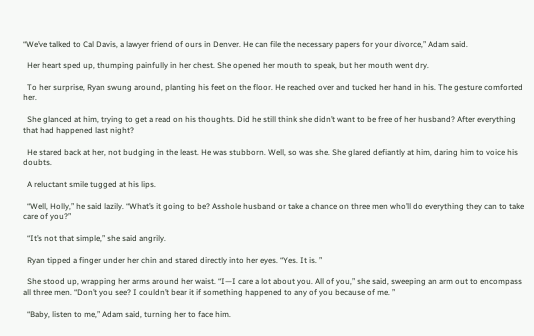“We’ve talked to Cal Davis, a lawyer friend of ours in Denver. He can file the necessary papers for your divorce,” Adam said.

  Her heart sped up, thumping painfully in her chest. She opened her mouth to speak, but her mouth went dry.

  To her surprise, Ryan swung around, planting his feet on the floor. He reached over and tucked her hand in his. The gesture comforted her.

  She glanced at him, trying to get a read on his thoughts. Did he still think she didn’t want to be free of her husband? After everything that had happened last night?

  He stared back at her, not budging in the least. He was stubborn. Well, so was she. She glared defiantly at him, daring him to voice his doubts.

  A reluctant smile tugged at his lips.

  “Well, Holly,” he said lazily. “What’s it going to be? Asshole husband or take a chance on three men who’ll do everything they can to take care of you?”

  “It’s not that simple,” she said angrily.

  Ryan tipped a finger under her chin and stared directly into her eyes. “Yes. It is. ”

  She stood up, wrapping her arms around her waist. “I—I care a lot about you. All of you,” she said, sweeping an arm out to encompass all three men. “Don’t you see? I couldn’t bear it if something happened to any of you because of me. ”

  “Baby, listen to me,” Adam said, turning her to face him.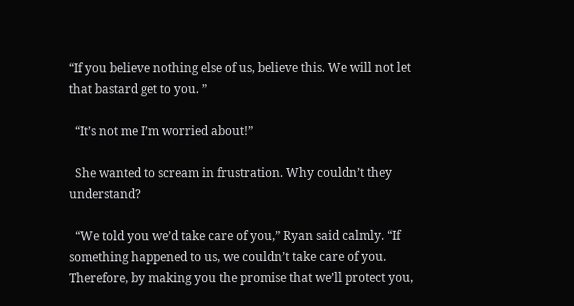“If you believe nothing else of us, believe this. We will not let that bastard get to you. ”

  “It’s not me I’m worried about!”

  She wanted to scream in frustration. Why couldn’t they understand?

  “We told you we’d take care of you,” Ryan said calmly. “If something happened to us, we couldn’t take care of you. Therefore, by making you the promise that we’ll protect you,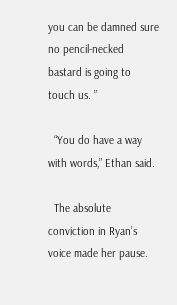you can be damned sure no pencil-necked bastard is going to touch us. ”

  “You do have a way with words,” Ethan said.

  The absolute conviction in Ryan’s voice made her pause.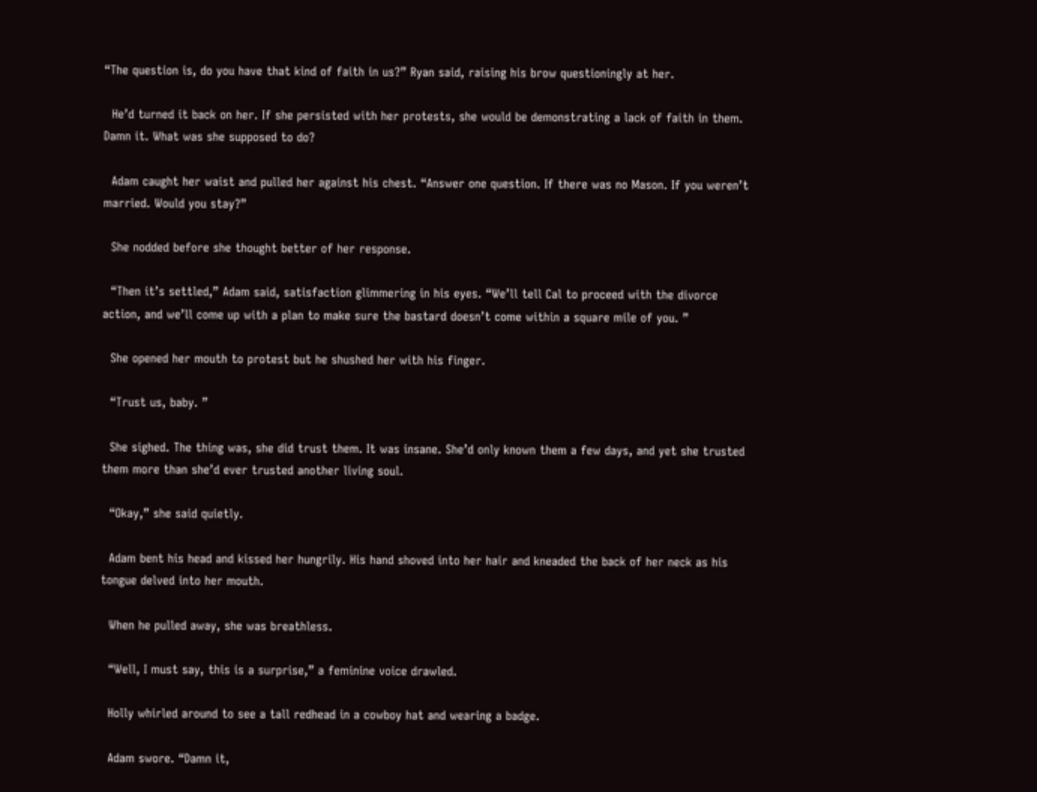“The question is, do you have that kind of faith in us?” Ryan said, raising his brow questioningly at her.

  He’d turned it back on her. If she persisted with her protests, she would be demonstrating a lack of faith in them. Damn it. What was she supposed to do?

  Adam caught her waist and pulled her against his chest. “Answer one question. If there was no Mason. If you weren’t married. Would you stay?”

  She nodded before she thought better of her response.

  “Then it’s settled,” Adam said, satisfaction glimmering in his eyes. “We’ll tell Cal to proceed with the divorce action, and we’ll come up with a plan to make sure the bastard doesn’t come within a square mile of you. ”

  She opened her mouth to protest but he shushed her with his finger.

  “Trust us, baby. ”

  She sighed. The thing was, she did trust them. It was insane. She’d only known them a few days, and yet she trusted them more than she’d ever trusted another living soul.

  “Okay,” she said quietly.

  Adam bent his head and kissed her hungrily. His hand shoved into her hair and kneaded the back of her neck as his tongue delved into her mouth.

  When he pulled away, she was breathless.

  “Well, I must say, this is a surprise,” a feminine voice drawled.

  Holly whirled around to see a tall redhead in a cowboy hat and wearing a badge.

  Adam swore. “Damn it,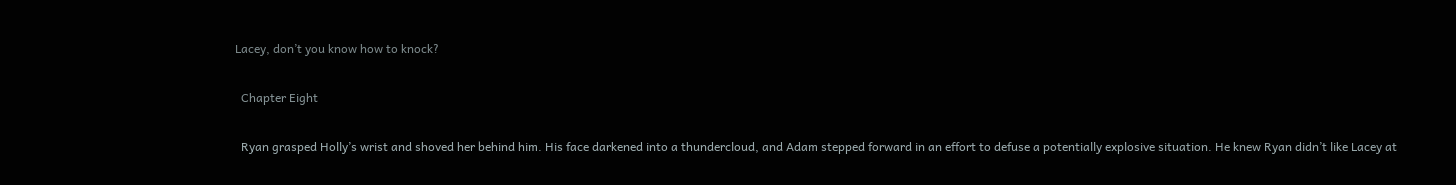Lacey, don’t you know how to knock?

  Chapter Eight

  Ryan grasped Holly’s wrist and shoved her behind him. His face darkened into a thundercloud, and Adam stepped forward in an effort to defuse a potentially explosive situation. He knew Ryan didn’t like Lacey at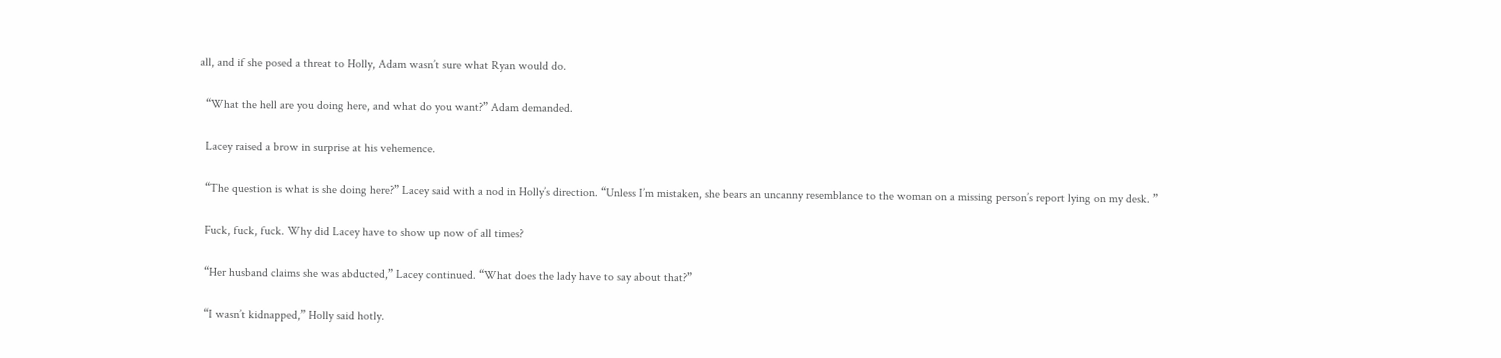all, and if she posed a threat to Holly, Adam wasn’t sure what Ryan would do.

  “What the hell are you doing here, and what do you want?” Adam demanded.

  Lacey raised a brow in surprise at his vehemence.

  “The question is what is she doing here?” Lacey said with a nod in Holly’s direction. “Unless I’m mistaken, she bears an uncanny resemblance to the woman on a missing person’s report lying on my desk. ”

  Fuck, fuck, fuck. Why did Lacey have to show up now of all times?

  “Her husband claims she was abducted,” Lacey continued. “What does the lady have to say about that?”

  “I wasn’t kidnapped,” Holly said hotly.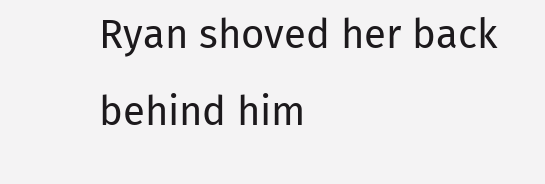Ryan shoved her back
behind him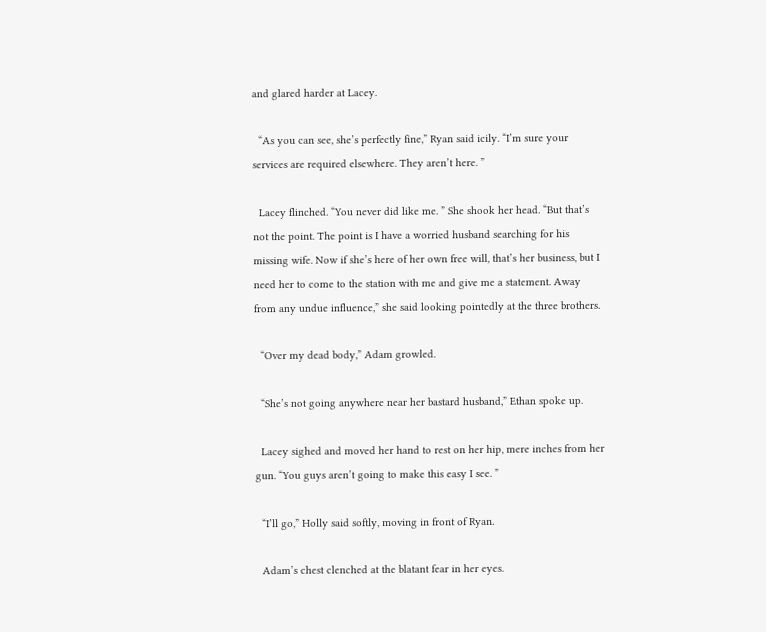and glared harder at Lacey.

  “As you can see, she’s perfectly fine,” Ryan said icily. “I’m sure your services are required elsewhere. They aren’t here. ”

  Lacey flinched. “You never did like me. ” She shook her head. “But that’s not the point. The point is I have a worried husband searching for his missing wife. Now if she’s here of her own free will, that’s her business, but I need her to come to the station with me and give me a statement. Away from any undue influence,” she said looking pointedly at the three brothers.

  “Over my dead body,” Adam growled.

  “She’s not going anywhere near her bastard husband,” Ethan spoke up.

  Lacey sighed and moved her hand to rest on her hip, mere inches from her gun. “You guys aren’t going to make this easy I see. ”

  “I’ll go,” Holly said softly, moving in front of Ryan.

  Adam’s chest clenched at the blatant fear in her eyes.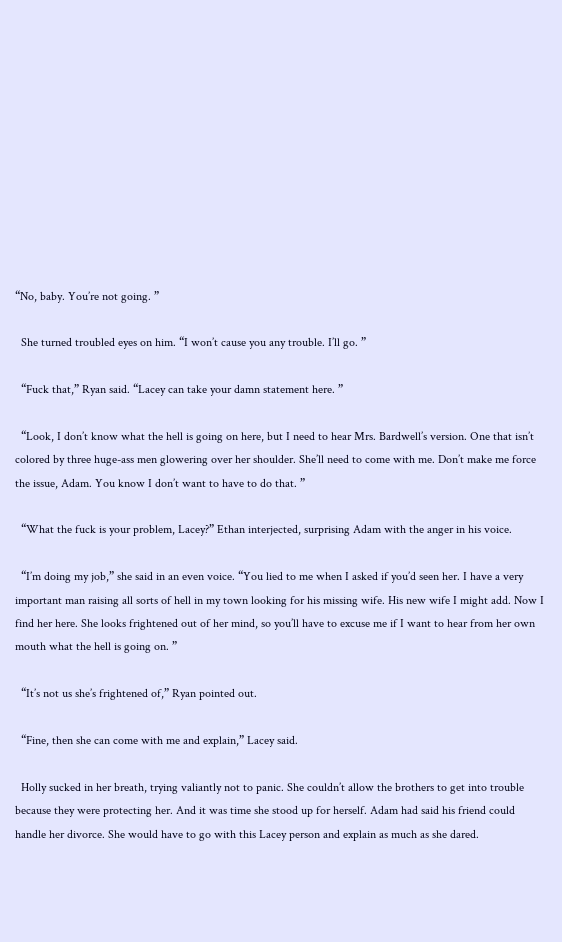“No, baby. You’re not going. ”

  She turned troubled eyes on him. “I won’t cause you any trouble. I’ll go. ”

  “Fuck that,” Ryan said. “Lacey can take your damn statement here. ”

  “Look, I don’t know what the hell is going on here, but I need to hear Mrs. Bardwell’s version. One that isn’t colored by three huge-ass men glowering over her shoulder. She’ll need to come with me. Don’t make me force the issue, Adam. You know I don’t want to have to do that. ”

  “What the fuck is your problem, Lacey?” Ethan interjected, surprising Adam with the anger in his voice.

  “I’m doing my job,” she said in an even voice. “You lied to me when I asked if you’d seen her. I have a very important man raising all sorts of hell in my town looking for his missing wife. His new wife I might add. Now I find her here. She looks frightened out of her mind, so you’ll have to excuse me if I want to hear from her own mouth what the hell is going on. ”

  “It’s not us she’s frightened of,” Ryan pointed out.

  “Fine, then she can come with me and explain,” Lacey said.

  Holly sucked in her breath, trying valiantly not to panic. She couldn’t allow the brothers to get into trouble because they were protecting her. And it was time she stood up for herself. Adam had said his friend could handle her divorce. She would have to go with this Lacey person and explain as much as she dared.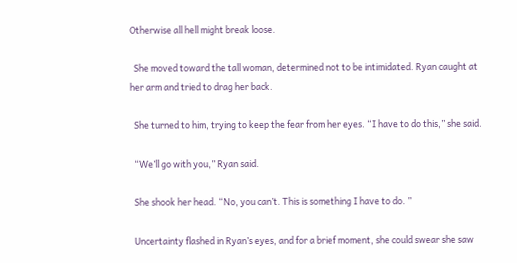Otherwise all hell might break loose.

  She moved toward the tall woman, determined not to be intimidated. Ryan caught at her arm and tried to drag her back.

  She turned to him, trying to keep the fear from her eyes. “I have to do this,” she said.

  “We’ll go with you,” Ryan said.

  She shook her head. “No, you can’t. This is something I have to do. ”

  Uncertainty flashed in Ryan’s eyes, and for a brief moment, she could swear she saw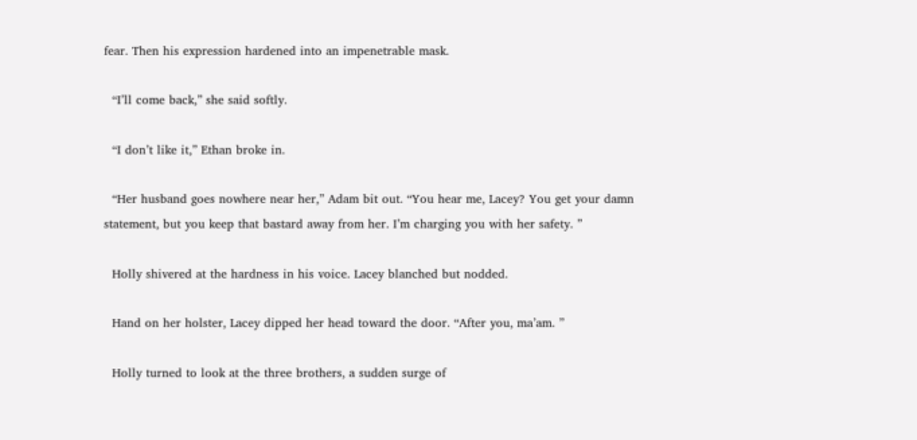fear. Then his expression hardened into an impenetrable mask.

  “I’ll come back,” she said softly.

  “I don’t like it,” Ethan broke in.

  “Her husband goes nowhere near her,” Adam bit out. “You hear me, Lacey? You get your damn statement, but you keep that bastard away from her. I’m charging you with her safety. ”

  Holly shivered at the hardness in his voice. Lacey blanched but nodded.

  Hand on her holster, Lacey dipped her head toward the door. “After you, ma’am. ”

  Holly turned to look at the three brothers, a sudden surge of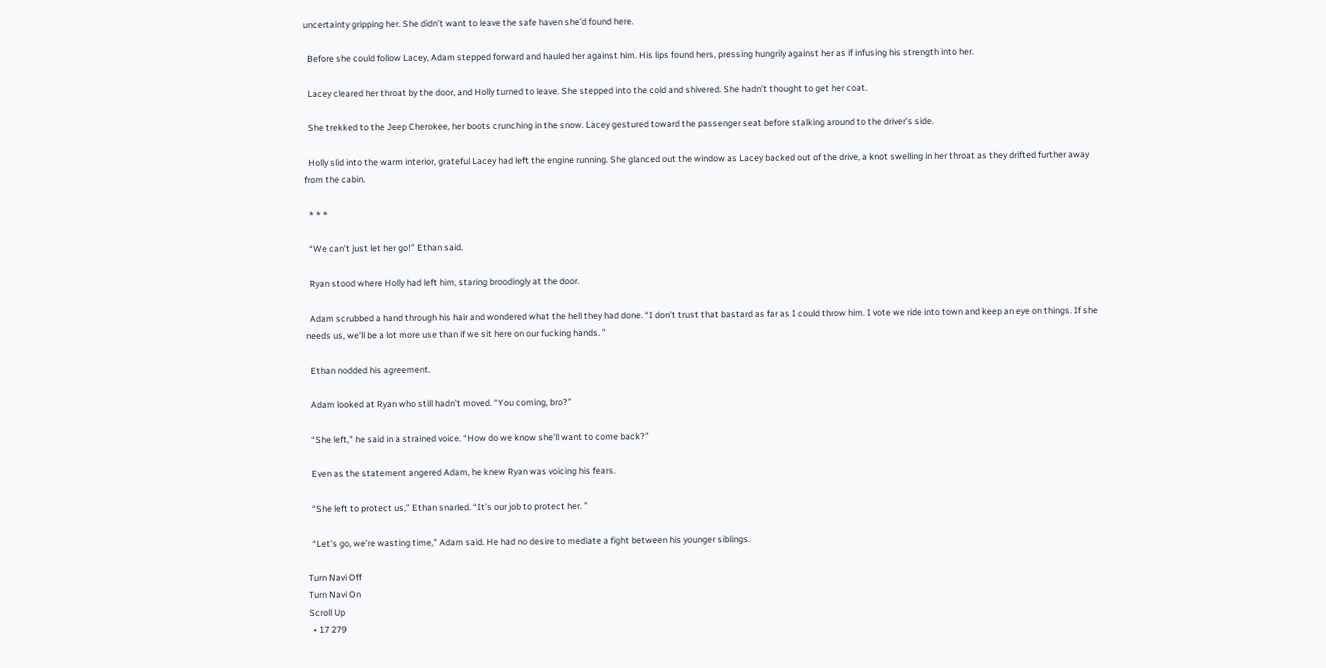uncertainty gripping her. She didn’t want to leave the safe haven she’d found here.

  Before she could follow Lacey, Adam stepped forward and hauled her against him. His lips found hers, pressing hungrily against her as if infusing his strength into her.

  Lacey cleared her throat by the door, and Holly turned to leave. She stepped into the cold and shivered. She hadn’t thought to get her coat.

  She trekked to the Jeep Cherokee, her boots crunching in the snow. Lacey gestured toward the passenger seat before stalking around to the driver’s side.

  Holly slid into the warm interior, grateful Lacey had left the engine running. She glanced out the window as Lacey backed out of the drive, a knot swelling in her throat as they drifted further away from the cabin.

  * * *

  “We can’t just let her go!” Ethan said.

  Ryan stood where Holly had left him, staring broodingly at the door.

  Adam scrubbed a hand through his hair and wondered what the hell they had done. “I don’t trust that bastard as far as I could throw him. I vote we ride into town and keep an eye on things. If she needs us, we’ll be a lot more use than if we sit here on our fucking hands. ”

  Ethan nodded his agreement.

  Adam looked at Ryan who still hadn’t moved. “You coming, bro?”

  “She left,” he said in a strained voice. “How do we know she’ll want to come back?”

  Even as the statement angered Adam, he knew Ryan was voicing his fears.

  “She left to protect us,” Ethan snarled. “It’s our job to protect her. ”

  “Let’s go, we’re wasting time,” Adam said. He had no desire to mediate a fight between his younger siblings.

Turn Navi Off
Turn Navi On
Scroll Up
  • 17 279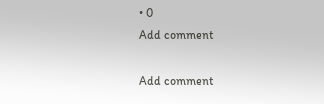• 0
Add comment

Add comment